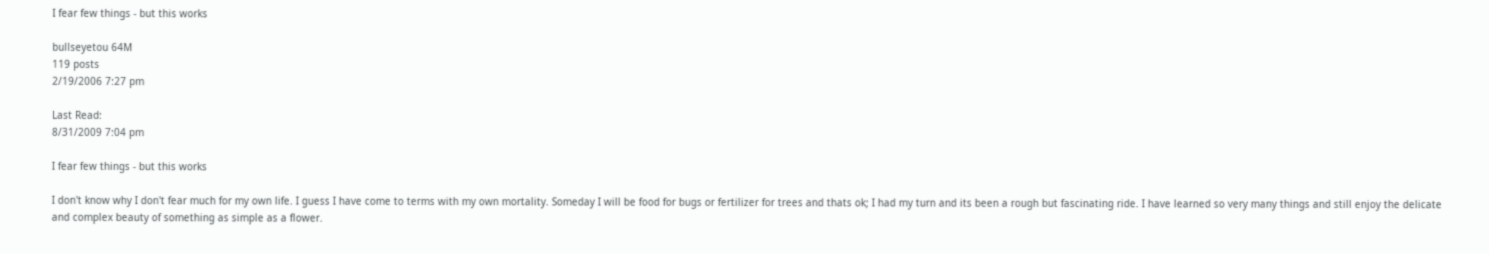I fear few things - but this works

bullseyetou 64M
119 posts
2/19/2006 7:27 pm

Last Read:
8/31/2009 7:04 pm

I fear few things - but this works

I don't know why I don't fear much for my own life. I guess I have come to terms with my own mortality. Someday I will be food for bugs or fertilizer for trees and thats ok; I had my turn and its been a rough but fascinating ride. I have learned so very many things and still enjoy the delicate and complex beauty of something as simple as a flower.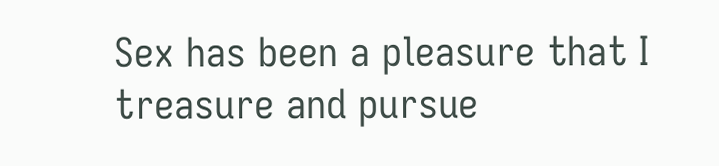Sex has been a pleasure that I treasure and pursue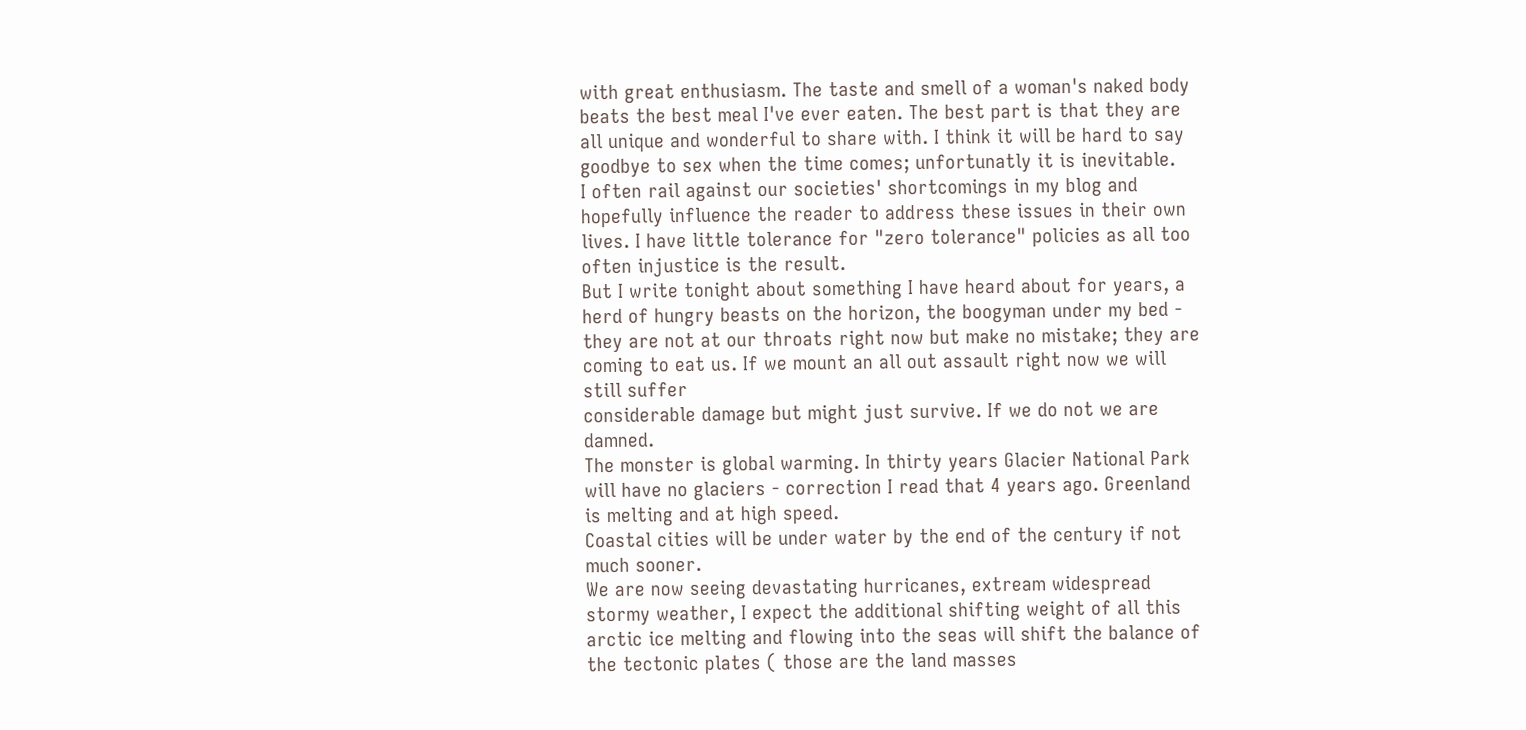with great enthusiasm. The taste and smell of a woman's naked body beats the best meal I've ever eaten. The best part is that they are all unique and wonderful to share with. I think it will be hard to say goodbye to sex when the time comes; unfortunatly it is inevitable.
I often rail against our societies' shortcomings in my blog and hopefully influence the reader to address these issues in their own lives. I have little tolerance for "zero tolerance" policies as all too often injustice is the result.
But I write tonight about something I have heard about for years, a herd of hungry beasts on the horizon, the boogyman under my bed - they are not at our throats right now but make no mistake; they are coming to eat us. If we mount an all out assault right now we will still suffer
considerable damage but might just survive. If we do not we are damned.
The monster is global warming. In thirty years Glacier National Park will have no glaciers - correction I read that 4 years ago. Greenland is melting and at high speed.
Coastal cities will be under water by the end of the century if not much sooner.
We are now seeing devastating hurricanes, extream widespread stormy weather, I expect the additional shifting weight of all this arctic ice melting and flowing into the seas will shift the balance of the tectonic plates ( those are the land masses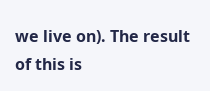we live on). The result of this is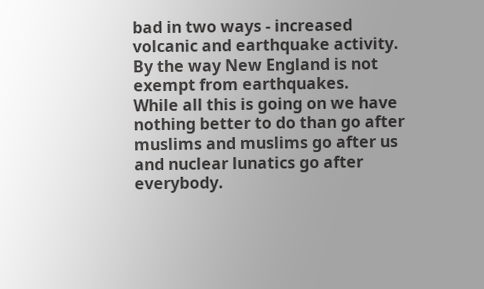bad in two ways - increased volcanic and earthquake activity. By the way New England is not exempt from earthquakes.
While all this is going on we have nothing better to do than go after muslims and muslims go after us and nuclear lunatics go after everybody.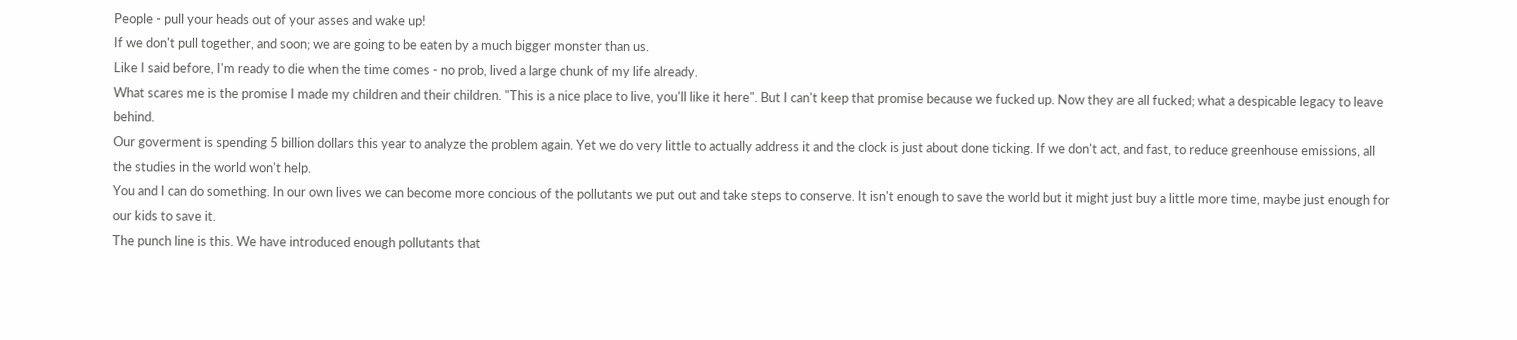People - pull your heads out of your asses and wake up!
If we don't pull together, and soon; we are going to be eaten by a much bigger monster than us.
Like I said before, I'm ready to die when the time comes - no prob, lived a large chunk of my life already.
What scares me is the promise I made my children and their children. "This is a nice place to live, you'll like it here". But I can't keep that promise because we fucked up. Now they are all fucked; what a despicable legacy to leave behind.
Our goverment is spending 5 billion dollars this year to analyze the problem again. Yet we do very little to actually address it and the clock is just about done ticking. If we don't act, and fast, to reduce greenhouse emissions, all the studies in the world won't help.
You and I can do something. In our own lives we can become more concious of the pollutants we put out and take steps to conserve. It isn't enough to save the world but it might just buy a little more time, maybe just enough for our kids to save it.
The punch line is this. We have introduced enough pollutants that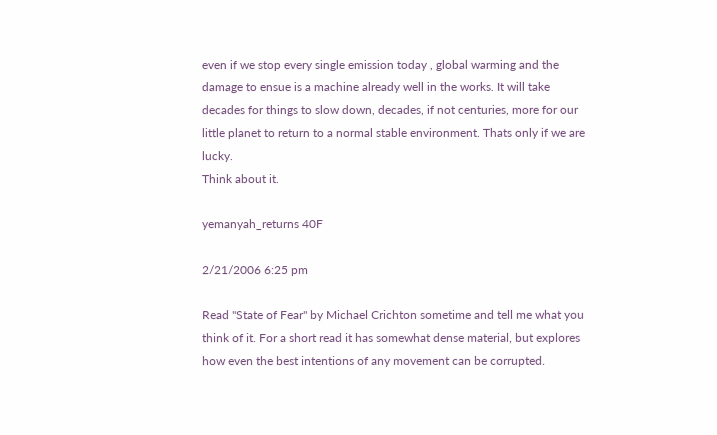even if we stop every single emission today , global warming and the damage to ensue is a machine already well in the works. It will take decades for things to slow down, decades, if not centuries, more for our little planet to return to a normal stable environment. Thats only if we are lucky.
Think about it.

yemanyah_returns 40F

2/21/2006 6:25 pm

Read "State of Fear" by Michael Crichton sometime and tell me what you think of it. For a short read it has somewhat dense material, but explores how even the best intentions of any movement can be corrupted.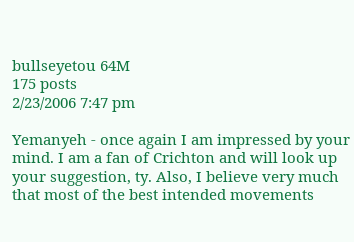bullseyetou 64M
175 posts
2/23/2006 7:47 pm

Yemanyeh - once again I am impressed by your mind. I am a fan of Crichton and will look up your suggestion, ty. Also, I believe very much that most of the best intended movements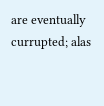are eventually currupted; alas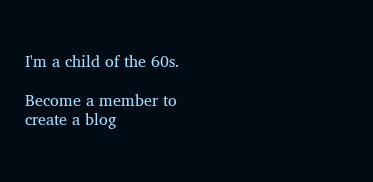I'm a child of the 60s.

Become a member to create a blog